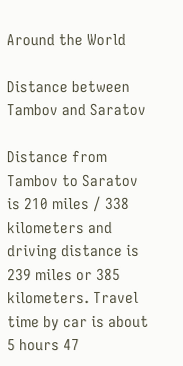Around the World

Distance between Tambov and Saratov

Distance from Tambov to Saratov is 210 miles / 338 kilometers and driving distance is 239 miles or 385 kilometers. Travel time by car is about 5 hours 47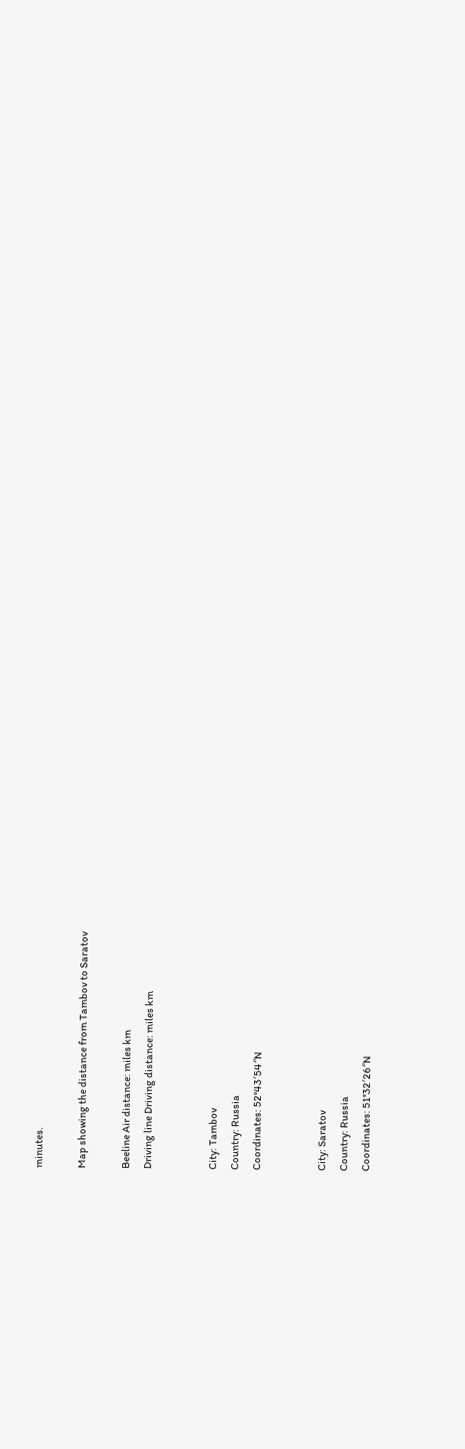minutes.

Map showing the distance from Tambov to Saratov

Beeline Air distance: miles km
Driving line Driving distance: miles km


City: Tambov
Country: Russia
Coordinates: 52°43′54″N


City: Saratov
Country: Russia
Coordinates: 51°32′26″N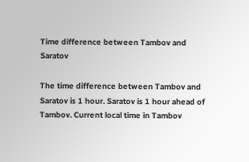Time difference between Tambov and Saratov

The time difference between Tambov and Saratov is 1 hour. Saratov is 1 hour ahead of Tambov. Current local time in Tambov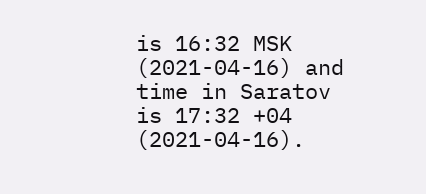is 16:32 MSK (2021-04-16) and time in Saratov is 17:32 +04 (2021-04-16).